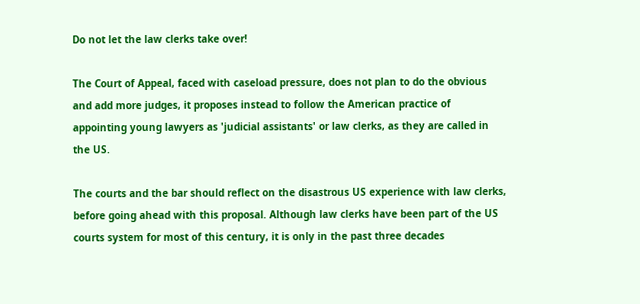Do not let the law clerks take over!

The Court of Appeal, faced with caseload pressure, does not plan to do the obvious and add more judges, it proposes instead to follow the American practice of appointing young lawyers as 'judicial assistants' or law clerks, as they are called in the US.

The courts and the bar should reflect on the disastrous US experience with law clerks, before going ahead with this proposal. Although law clerks have been part of the US courts system for most of this century, it is only in the past three decades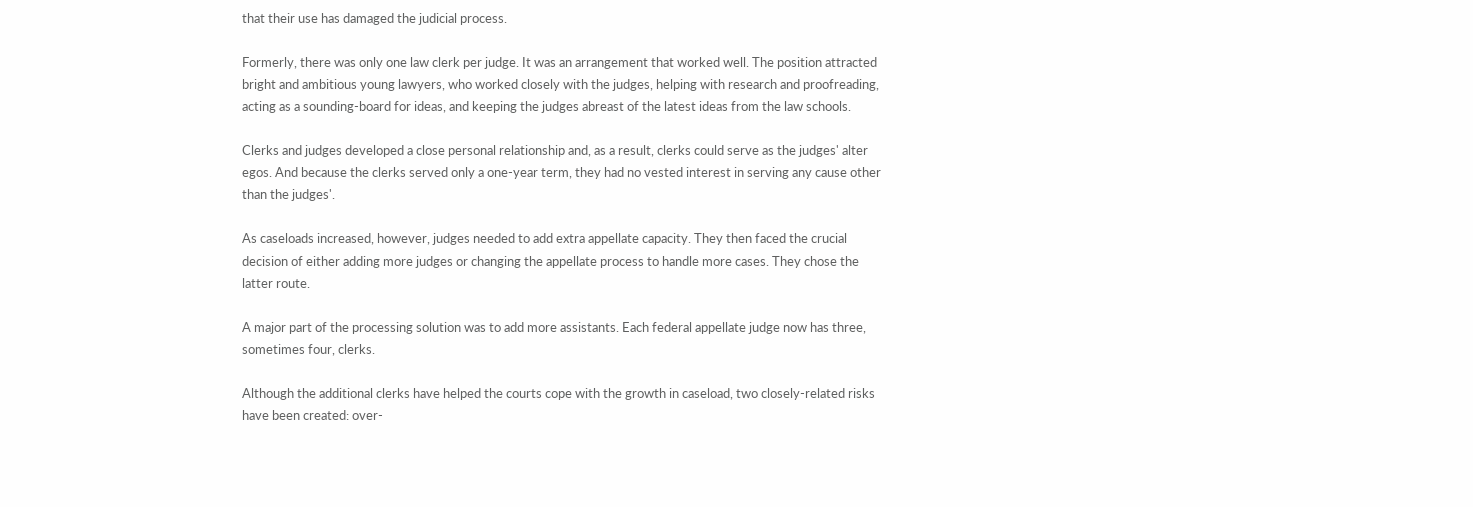that their use has damaged the judicial process.

Formerly, there was only one law clerk per judge. It was an arrangement that worked well. The position attracted bright and ambitious young lawyers, who worked closely with the judges, helping with research and proofreading, acting as a sounding-board for ideas, and keeping the judges abreast of the latest ideas from the law schools.

Clerks and judges developed a close personal relationship and, as a result, clerks could serve as the judges' alter egos. And because the clerks served only a one-year term, they had no vested interest in serving any cause other than the judges'.

As caseloads increased, however, judges needed to add extra appellate capacity. They then faced the crucial decision of either adding more judges or changing the appellate process to handle more cases. They chose the latter route.

A major part of the processing solution was to add more assistants. Each federal appellate judge now has three, sometimes four, clerks.

Although the additional clerks have helped the courts cope with the growth in caseload, two closely-related risks have been created: over-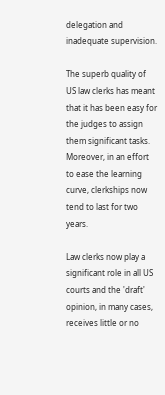delegation and inadequate supervision.

The superb quality of US law clerks has meant that it has been easy for the judges to assign them significant tasks. Moreover, in an effort to ease the learning curve, clerkships now tend to last for two years.

Law clerks now play a significant role in all US courts and the 'draft' opinion, in many cases, receives little or no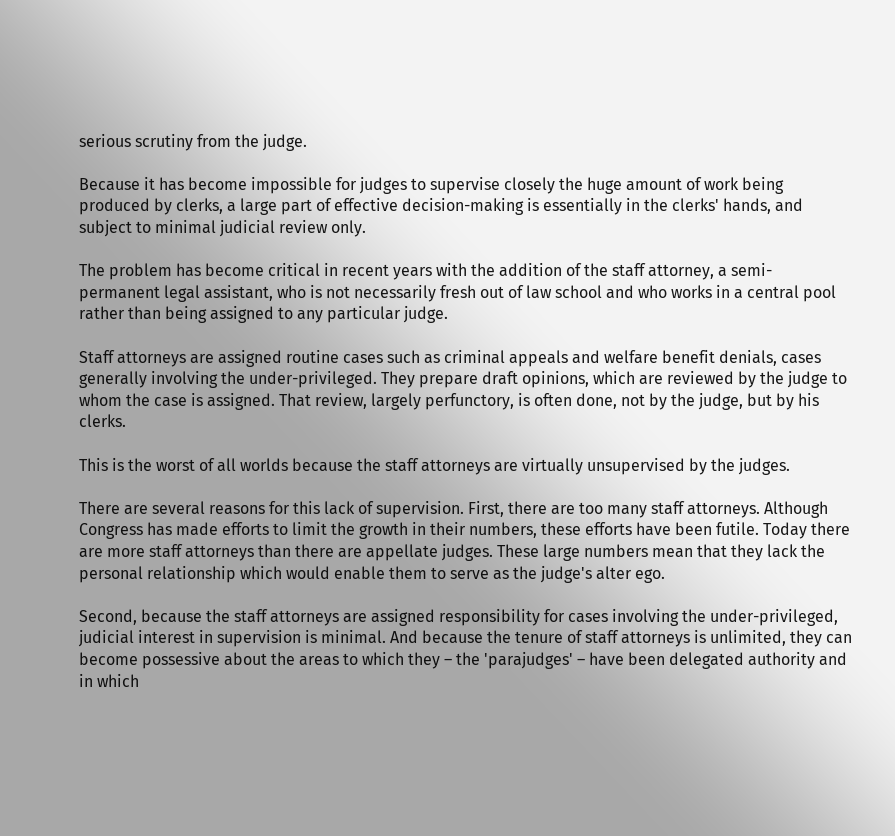serious scrutiny from the judge.

Because it has become impossible for judges to supervise closely the huge amount of work being produced by clerks, a large part of effective decision-making is essentially in the clerks' hands, and subject to minimal judicial review only.

The problem has become critical in recent years with the addition of the staff attorney, a semi-permanent legal assistant, who is not necessarily fresh out of law school and who works in a central pool rather than being assigned to any particular judge.

Staff attorneys are assigned routine cases such as criminal appeals and welfare benefit denials, cases generally involving the under-privileged. They prepare draft opinions, which are reviewed by the judge to whom the case is assigned. That review, largely perfunctory, is often done, not by the judge, but by his clerks.

This is the worst of all worlds because the staff attorneys are virtually unsupervised by the judges.

There are several reasons for this lack of supervision. First, there are too many staff attorneys. Although Congress has made efforts to limit the growth in their numbers, these efforts have been futile. Today there are more staff attorneys than there are appellate judges. These large numbers mean that they lack the personal relationship which would enable them to serve as the judge's alter ego.

Second, because the staff attorneys are assigned responsibility for cases involving the under-privileged, judicial interest in supervision is minimal. And because the tenure of staff attorneys is unlimited, they can become possessive about the areas to which they – the 'parajudges' – have been delegated authority and in which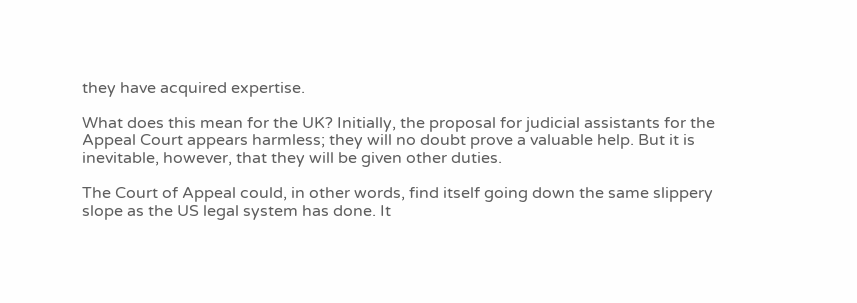they have acquired expertise.

What does this mean for the UK? Initially, the proposal for judicial assistants for the Appeal Court appears harmless; they will no doubt prove a valuable help. But it is inevitable, however, that they will be given other duties.

The Court of Appeal could, in other words, find itself going down the same slippery slope as the US legal system has done. It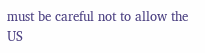must be careful not to allow the US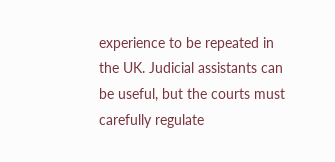experience to be repeated in the UK. Judicial assistants can be useful, but the courts must carefully regulate